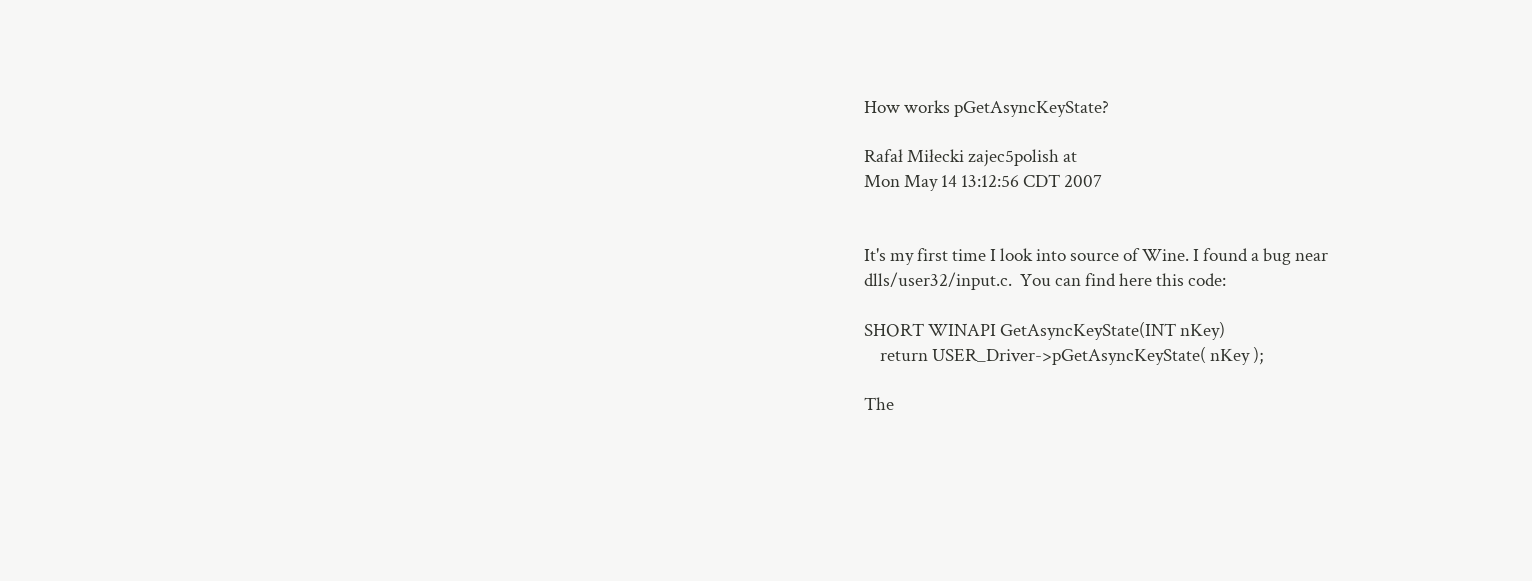How works pGetAsyncKeyState?

Rafał Miłecki zajec5polish at
Mon May 14 13:12:56 CDT 2007


It's my first time I look into source of Wine. I found a bug near
dlls/user32/input.c.  You can find here this code:

SHORT WINAPI GetAsyncKeyState(INT nKey)
    return USER_Driver->pGetAsyncKeyState( nKey );

The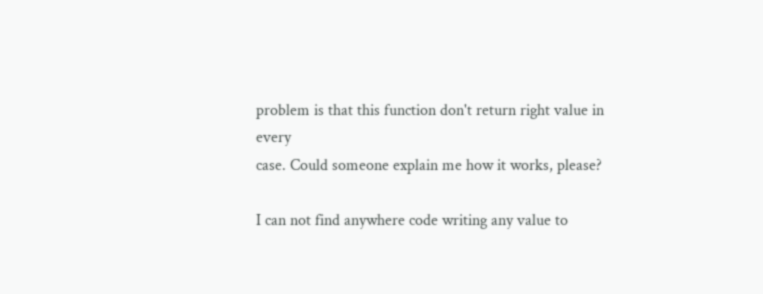problem is that this function don't return right value in every
case. Could someone explain me how it works, please?

I can not find anywhere code writing any value to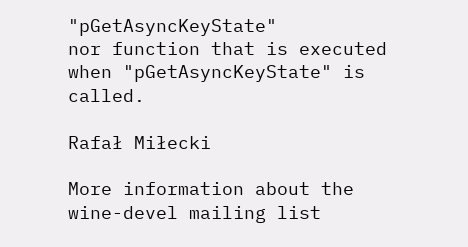"pGetAsyncKeyState"
nor function that is executed when "pGetAsyncKeyState" is called.

Rafał Miłecki

More information about the wine-devel mailing list